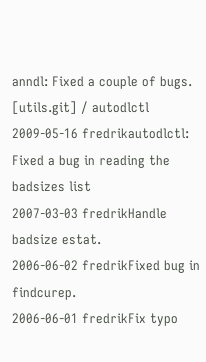anndl: Fixed a couple of bugs.
[utils.git] / autodlctl
2009-05-16 fredrikautodlctl: Fixed a bug in reading the badsizes list
2007-03-03 fredrikHandle badsize estat.
2006-06-02 fredrikFixed bug in findcurep.
2006-06-01 fredrikFix typo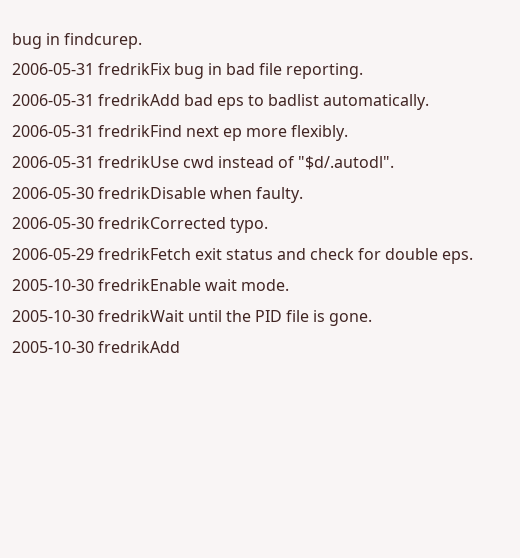bug in findcurep.
2006-05-31 fredrikFix bug in bad file reporting.
2006-05-31 fredrikAdd bad eps to badlist automatically.
2006-05-31 fredrikFind next ep more flexibly.
2006-05-31 fredrikUse cwd instead of "$d/.autodl".
2006-05-30 fredrikDisable when faulty.
2006-05-30 fredrikCorrected typo.
2006-05-29 fredrikFetch exit status and check for double eps.
2005-10-30 fredrikEnable wait mode.
2005-10-30 fredrikWait until the PID file is gone.
2005-10-30 fredrikAdd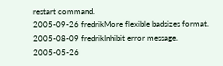restart command.
2005-09-26 fredrikMore flexible badsizes format.
2005-08-09 fredrikInhibit error message.
2005-05-26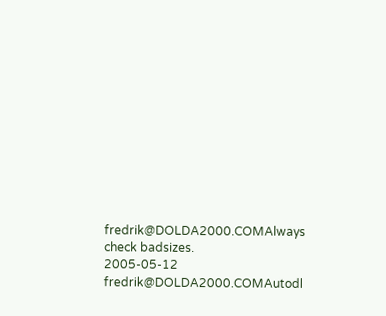fredrik@DOLDA2000.COMAlways check badsizes.
2005-05-12 fredrik@DOLDA2000.COMAutodl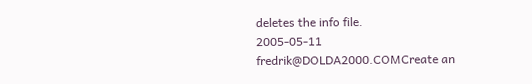deletes the info file.
2005-05-11 fredrik@DOLDA2000.COMCreate an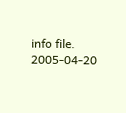info file.
2005-04-20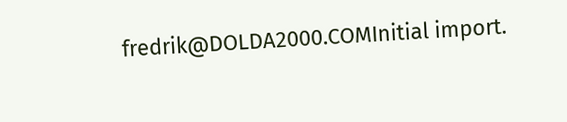fredrik@DOLDA2000.COMInitial import.